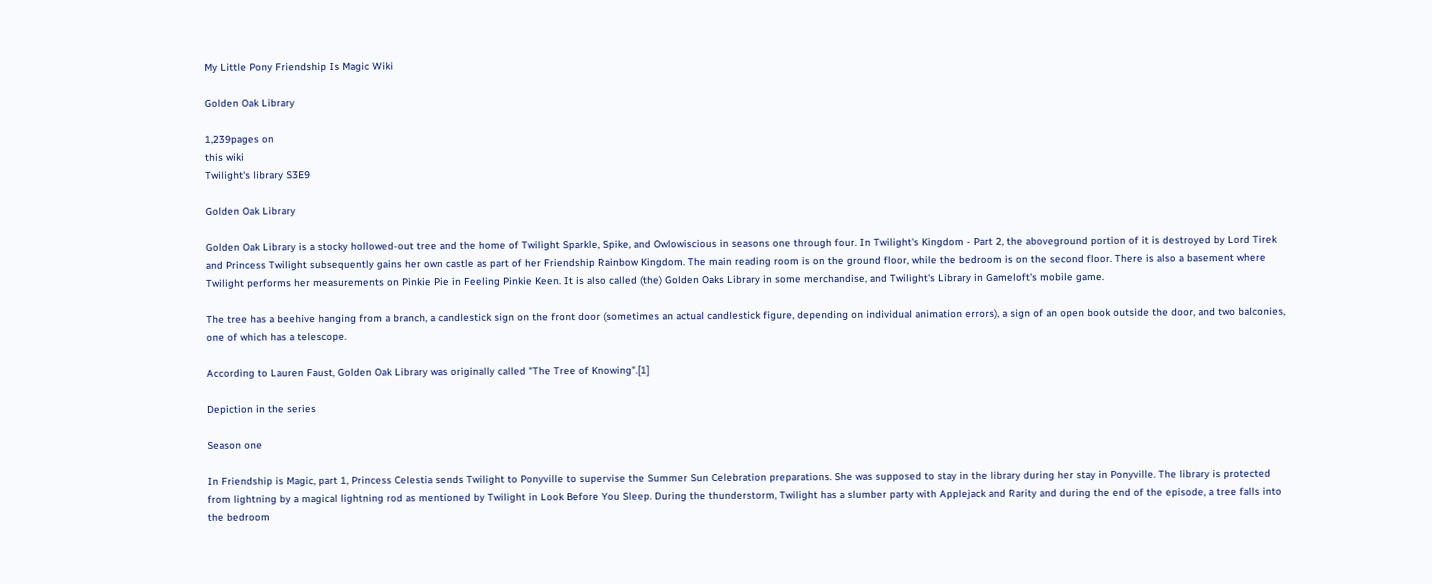My Little Pony Friendship Is Magic Wiki

Golden Oak Library

1,239pages on
this wiki
Twilight's library S3E9

Golden Oak Library

Golden Oak Library is a stocky hollowed-out tree and the home of Twilight Sparkle, Spike, and Owlowiscious in seasons one through four. In Twilight's Kingdom - Part 2, the aboveground portion of it is destroyed by Lord Tirek and Princess Twilight subsequently gains her own castle as part of her Friendship Rainbow Kingdom. The main reading room is on the ground floor, while the bedroom is on the second floor. There is also a basement where Twilight performs her measurements on Pinkie Pie in Feeling Pinkie Keen. It is also called (the) Golden Oaks Library in some merchandise, and Twilight's Library in Gameloft's mobile game.

The tree has a beehive hanging from a branch, a candlestick sign on the front door (sometimes an actual candlestick figure, depending on individual animation errors), a sign of an open book outside the door, and two balconies, one of which has a telescope.

According to Lauren Faust, Golden Oak Library was originally called "The Tree of Knowing".[1]

Depiction in the series

Season one

In Friendship is Magic, part 1, Princess Celestia sends Twilight to Ponyville to supervise the Summer Sun Celebration preparations. She was supposed to stay in the library during her stay in Ponyville. The library is protected from lightning by a magical lightning rod as mentioned by Twilight in Look Before You Sleep. During the thunderstorm, Twilight has a slumber party with Applejack and Rarity and during the end of the episode, a tree falls into the bedroom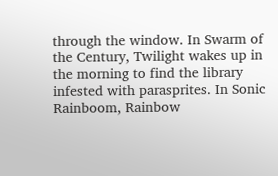through the window. In Swarm of the Century, Twilight wakes up in the morning to find the library infested with parasprites. In Sonic Rainboom, Rainbow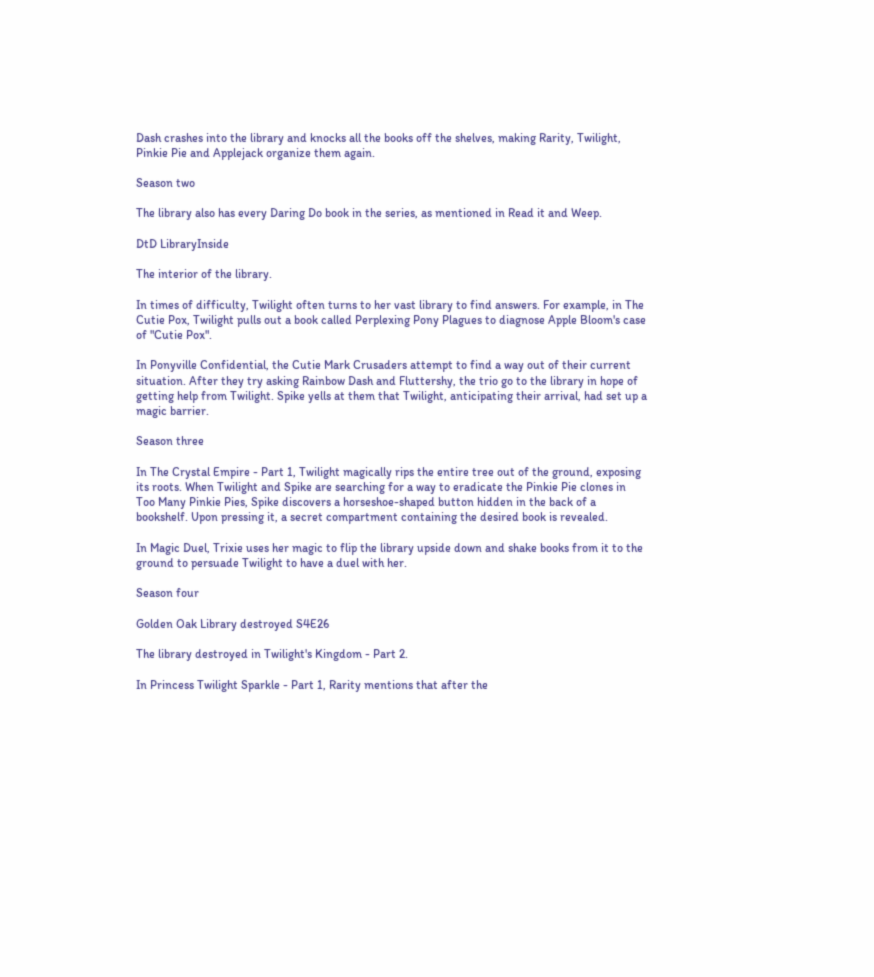Dash crashes into the library and knocks all the books off the shelves, making Rarity, Twilight, Pinkie Pie and Applejack organize them again.

Season two

The library also has every Daring Do book in the series, as mentioned in Read it and Weep.

DtD LibraryInside

The interior of the library.

In times of difficulty, Twilight often turns to her vast library to find answers. For example, in The Cutie Pox, Twilight pulls out a book called Perplexing Pony Plagues to diagnose Apple Bloom's case of "Cutie Pox".

In Ponyville Confidential, the Cutie Mark Crusaders attempt to find a way out of their current situation. After they try asking Rainbow Dash and Fluttershy, the trio go to the library in hope of getting help from Twilight. Spike yells at them that Twilight, anticipating their arrival, had set up a magic barrier.

Season three

In The Crystal Empire - Part 1, Twilight magically rips the entire tree out of the ground, exposing its roots. When Twilight and Spike are searching for a way to eradicate the Pinkie Pie clones in Too Many Pinkie Pies, Spike discovers a horseshoe-shaped button hidden in the back of a bookshelf. Upon pressing it, a secret compartment containing the desired book is revealed.

In Magic Duel, Trixie uses her magic to flip the library upside down and shake books from it to the ground to persuade Twilight to have a duel with her.

Season four

Golden Oak Library destroyed S4E26

The library destroyed in Twilight's Kingdom - Part 2.

In Princess Twilight Sparkle - Part 1, Rarity mentions that after the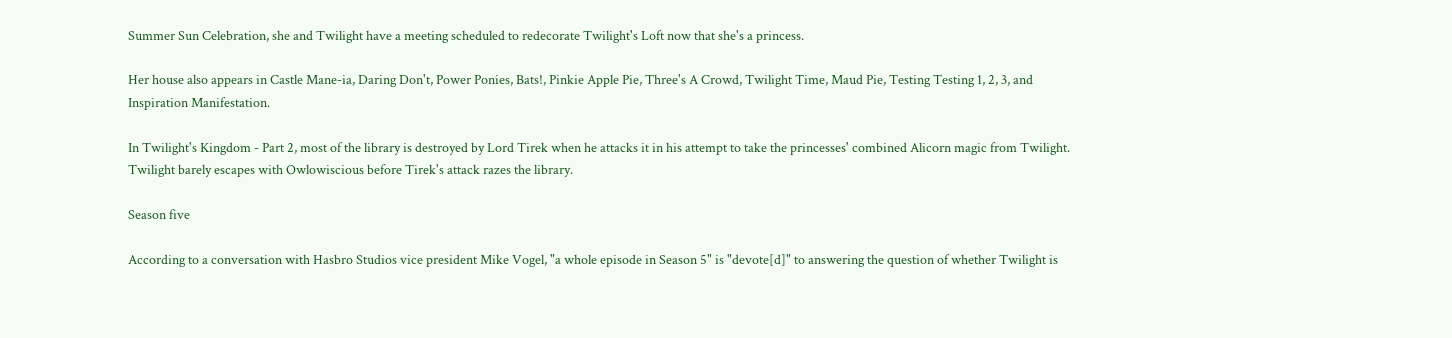Summer Sun Celebration, she and Twilight have a meeting scheduled to redecorate Twilight's Loft now that she's a princess.

Her house also appears in Castle Mane-ia, Daring Don't, Power Ponies, Bats!, Pinkie Apple Pie, Three's A Crowd, Twilight Time, Maud Pie, Testing Testing 1, 2, 3, and Inspiration Manifestation.

In Twilight's Kingdom - Part 2, most of the library is destroyed by Lord Tirek when he attacks it in his attempt to take the princesses' combined Alicorn magic from Twilight. Twilight barely escapes with Owlowiscious before Tirek's attack razes the library.

Season five

According to a conversation with Hasbro Studios vice president Mike Vogel, "a whole episode in Season 5" is "devote[d]" to answering the question of whether Twilight is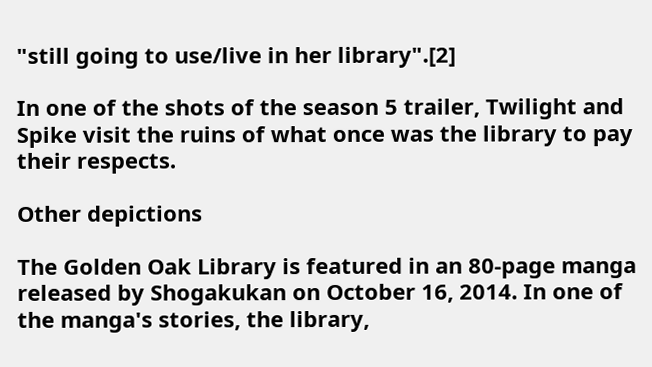"still going to use/live in her library".[2]

In one of the shots of the season 5 trailer, Twilight and Spike visit the ruins of what once was the library to pay their respects.

Other depictions

The Golden Oak Library is featured in an 80-page manga released by Shogakukan on October 16, 2014. In one of the manga's stories, the library,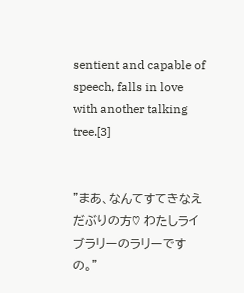sentient and capable of speech, falls in love with another talking tree.[3]


"まあ、なんてすてきなえだぶりの方♡ わたしライブラリーのラリーですの。"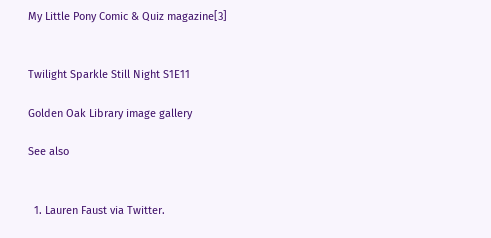My Little Pony Comic & Quiz magazine[3]


Twilight Sparkle Still Night S1E11

Golden Oak Library image gallery

See also


  1. Lauren Faust via Twitter.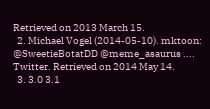Retrieved on 2013 March 15.
  2. Michael Vogel (2014-05-10). mktoon: @SweetieBotatDD @meme_asaurus .... Twitter. Retrieved on 2014 May 14.
  3. 3.0 3.1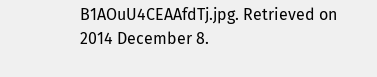B1AOuU4CEAAfdTj.jpg. Retrieved on 2014 December 8.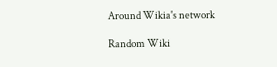Around Wikia's network

Random Wiki